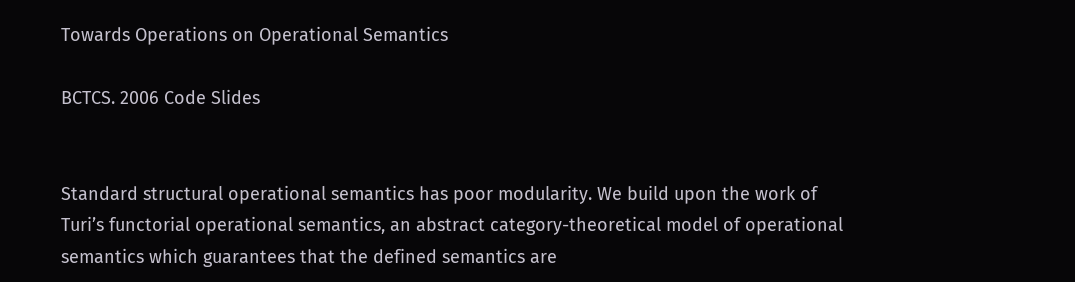Towards Operations on Operational Semantics

BCTCS. 2006 Code Slides


Standard structural operational semantics has poor modularity. We build upon the work of Turi’s functorial operational semantics, an abstract category-theoretical model of operational semantics which guarantees that the defined semantics are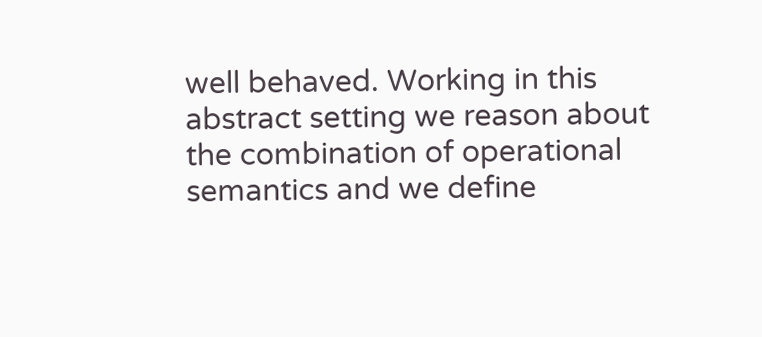well behaved. Working in this abstract setting we reason about the combination of operational semantics and we define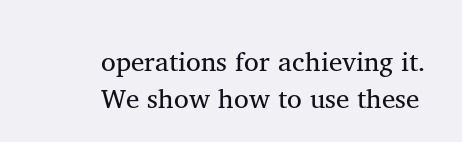operations for achieving it. We show how to use these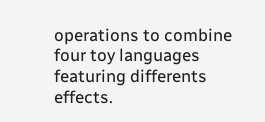operations to combine four toy languages featuring differents effects.